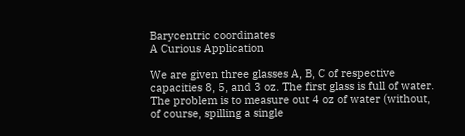Barycentric coordinates
A Curious Application

We are given three glasses A, B, C of respective capacities 8, 5, and 3 oz. The first glass is full of water. The problem is to measure out 4 oz of water (without, of course, spilling a single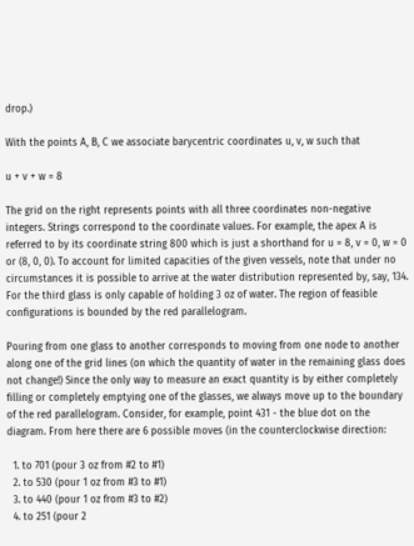drop.)

With the points A, B, C we associate barycentric coordinates u, v, w such that

u + v + w = 8

The grid on the right represents points with all three coordinates non-negative integers. Strings correspond to the coordinate values. For example, the apex A is referred to by its coordinate string 800 which is just a shorthand for u = 8, v = 0, w = 0 or (8, 0, 0). To account for limited capacities of the given vessels, note that under no circumstances it is possible to arrive at the water distribution represented by, say, 134. For the third glass is only capable of holding 3 oz of water. The region of feasible configurations is bounded by the red parallelogram.

Pouring from one glass to another corresponds to moving from one node to another along one of the grid lines (on which the quantity of water in the remaining glass does not change!) Since the only way to measure an exact quantity is by either completely filling or completely emptying one of the glasses, we always move up to the boundary of the red parallelogram. Consider, for example, point 431 - the blue dot on the diagram. From here there are 6 possible moves (in the counterclockwise direction:

  1. to 701 (pour 3 oz from #2 to #1)
  2. to 530 (pour 1 oz from #3 to #1)
  3. to 440 (pour 1 oz from #3 to #2)
  4. to 251 (pour 2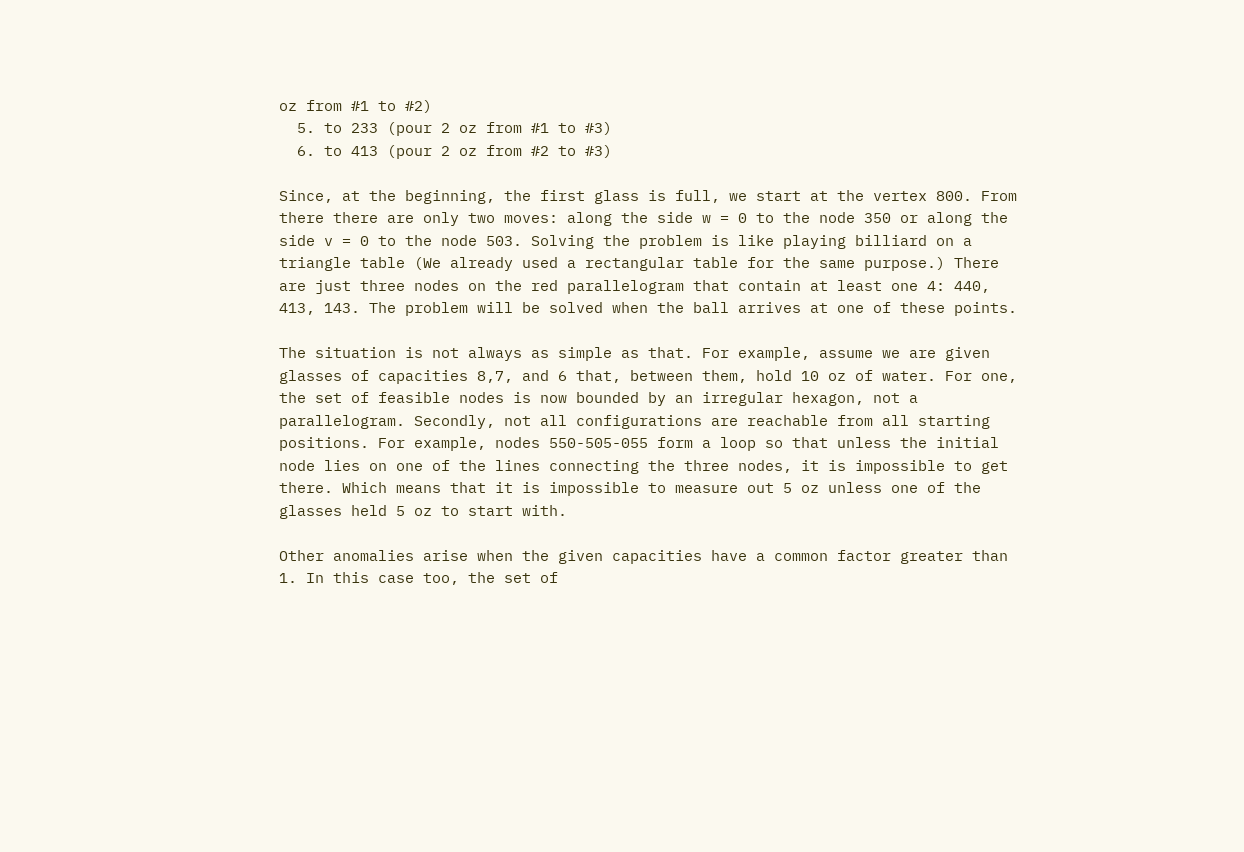oz from #1 to #2)
  5. to 233 (pour 2 oz from #1 to #3)
  6. to 413 (pour 2 oz from #2 to #3)

Since, at the beginning, the first glass is full, we start at the vertex 800. From there there are only two moves: along the side w = 0 to the node 350 or along the side v = 0 to the node 503. Solving the problem is like playing billiard on a triangle table (We already used a rectangular table for the same purpose.) There are just three nodes on the red parallelogram that contain at least one 4: 440, 413, 143. The problem will be solved when the ball arrives at one of these points.

The situation is not always as simple as that. For example, assume we are given glasses of capacities 8,7, and 6 that, between them, hold 10 oz of water. For one, the set of feasible nodes is now bounded by an irregular hexagon, not a parallelogram. Secondly, not all configurations are reachable from all starting positions. For example, nodes 550-505-055 form a loop so that unless the initial node lies on one of the lines connecting the three nodes, it is impossible to get there. Which means that it is impossible to measure out 5 oz unless one of the glasses held 5 oz to start with.

Other anomalies arise when the given capacities have a common factor greater than 1. In this case too, the set of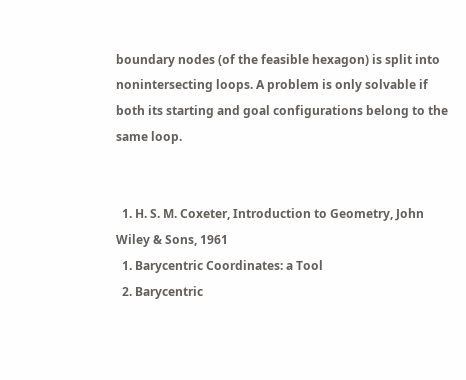boundary nodes (of the feasible hexagon) is split into nonintersecting loops. A problem is only solvable if both its starting and goal configurations belong to the same loop.


  1. H. S. M. Coxeter, Introduction to Geometry, John Wiley & Sons, 1961
  1. Barycentric Coordinates: a Tool
  2. Barycentric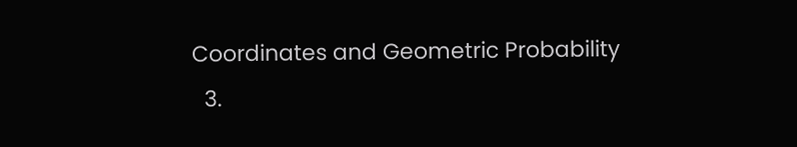Coordinates and Geometric Probability
  3.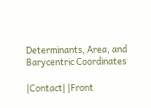Determinants, Area, and Barycentric Coordinates

|Contact| |Front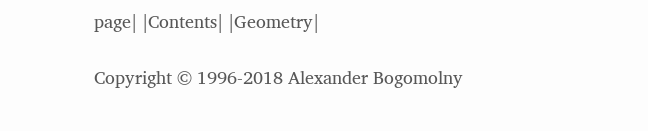page| |Contents| |Geometry|

Copyright © 1996-2018 Alexander Bogomolny